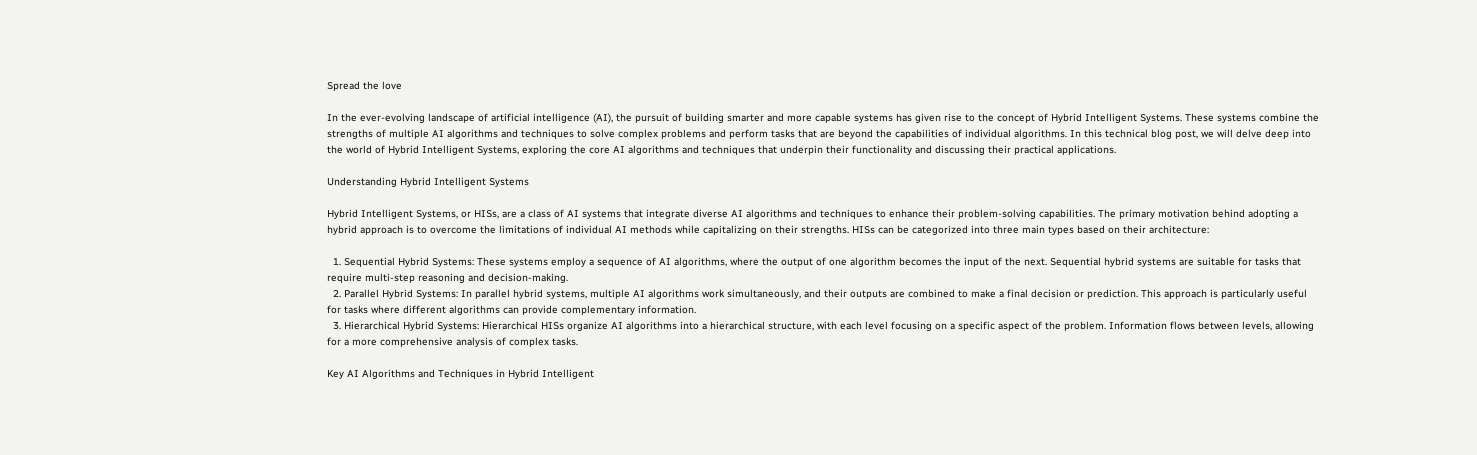Spread the love

In the ever-evolving landscape of artificial intelligence (AI), the pursuit of building smarter and more capable systems has given rise to the concept of Hybrid Intelligent Systems. These systems combine the strengths of multiple AI algorithms and techniques to solve complex problems and perform tasks that are beyond the capabilities of individual algorithms. In this technical blog post, we will delve deep into the world of Hybrid Intelligent Systems, exploring the core AI algorithms and techniques that underpin their functionality and discussing their practical applications.

Understanding Hybrid Intelligent Systems

Hybrid Intelligent Systems, or HISs, are a class of AI systems that integrate diverse AI algorithms and techniques to enhance their problem-solving capabilities. The primary motivation behind adopting a hybrid approach is to overcome the limitations of individual AI methods while capitalizing on their strengths. HISs can be categorized into three main types based on their architecture:

  1. Sequential Hybrid Systems: These systems employ a sequence of AI algorithms, where the output of one algorithm becomes the input of the next. Sequential hybrid systems are suitable for tasks that require multi-step reasoning and decision-making.
  2. Parallel Hybrid Systems: In parallel hybrid systems, multiple AI algorithms work simultaneously, and their outputs are combined to make a final decision or prediction. This approach is particularly useful for tasks where different algorithms can provide complementary information.
  3. Hierarchical Hybrid Systems: Hierarchical HISs organize AI algorithms into a hierarchical structure, with each level focusing on a specific aspect of the problem. Information flows between levels, allowing for a more comprehensive analysis of complex tasks.

Key AI Algorithms and Techniques in Hybrid Intelligent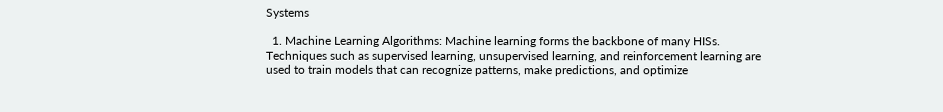Systems

  1. Machine Learning Algorithms: Machine learning forms the backbone of many HISs. Techniques such as supervised learning, unsupervised learning, and reinforcement learning are used to train models that can recognize patterns, make predictions, and optimize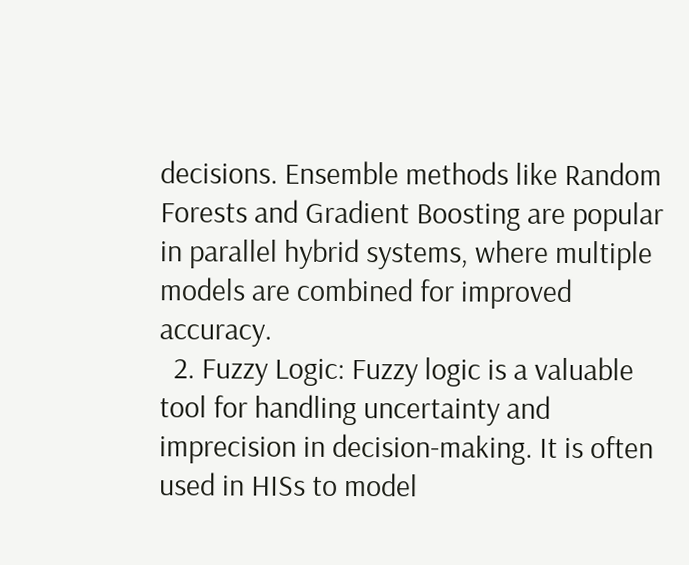decisions. Ensemble methods like Random Forests and Gradient Boosting are popular in parallel hybrid systems, where multiple models are combined for improved accuracy.
  2. Fuzzy Logic: Fuzzy logic is a valuable tool for handling uncertainty and imprecision in decision-making. It is often used in HISs to model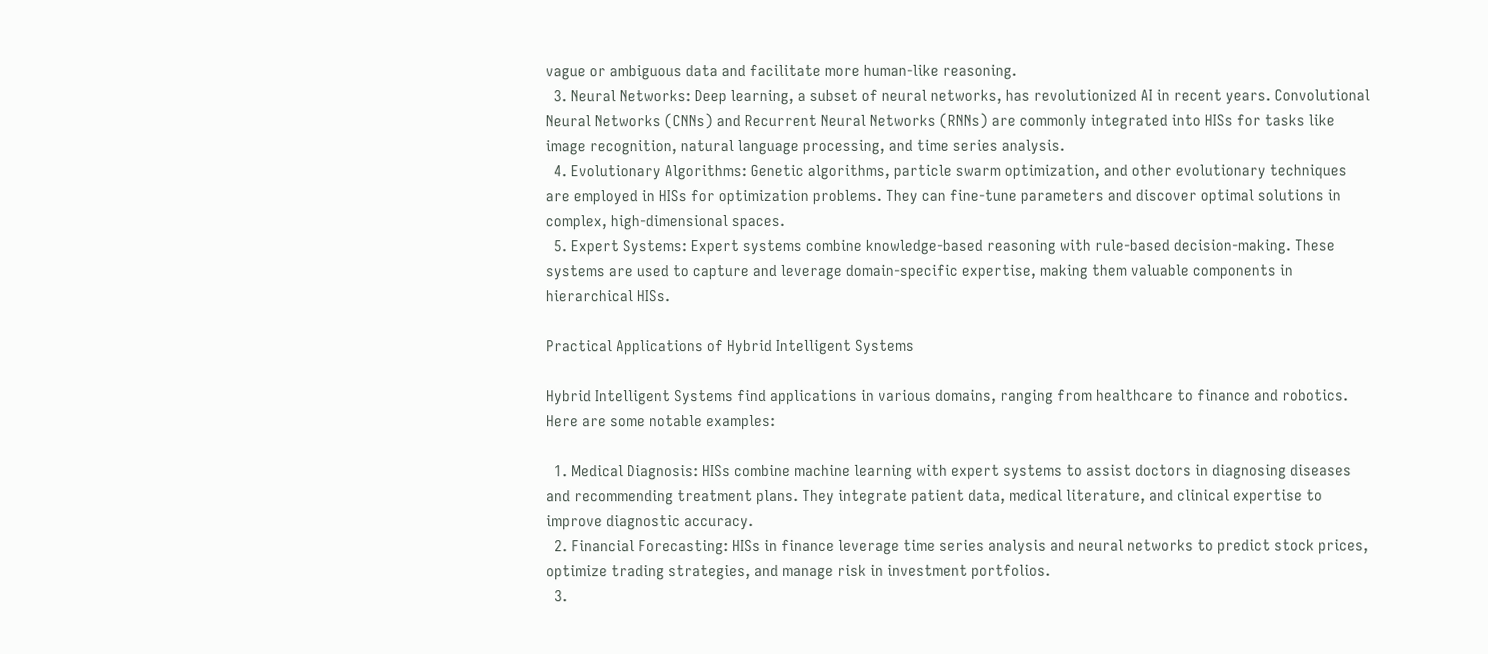vague or ambiguous data and facilitate more human-like reasoning.
  3. Neural Networks: Deep learning, a subset of neural networks, has revolutionized AI in recent years. Convolutional Neural Networks (CNNs) and Recurrent Neural Networks (RNNs) are commonly integrated into HISs for tasks like image recognition, natural language processing, and time series analysis.
  4. Evolutionary Algorithms: Genetic algorithms, particle swarm optimization, and other evolutionary techniques are employed in HISs for optimization problems. They can fine-tune parameters and discover optimal solutions in complex, high-dimensional spaces.
  5. Expert Systems: Expert systems combine knowledge-based reasoning with rule-based decision-making. These systems are used to capture and leverage domain-specific expertise, making them valuable components in hierarchical HISs.

Practical Applications of Hybrid Intelligent Systems

Hybrid Intelligent Systems find applications in various domains, ranging from healthcare to finance and robotics. Here are some notable examples:

  1. Medical Diagnosis: HISs combine machine learning with expert systems to assist doctors in diagnosing diseases and recommending treatment plans. They integrate patient data, medical literature, and clinical expertise to improve diagnostic accuracy.
  2. Financial Forecasting: HISs in finance leverage time series analysis and neural networks to predict stock prices, optimize trading strategies, and manage risk in investment portfolios.
  3.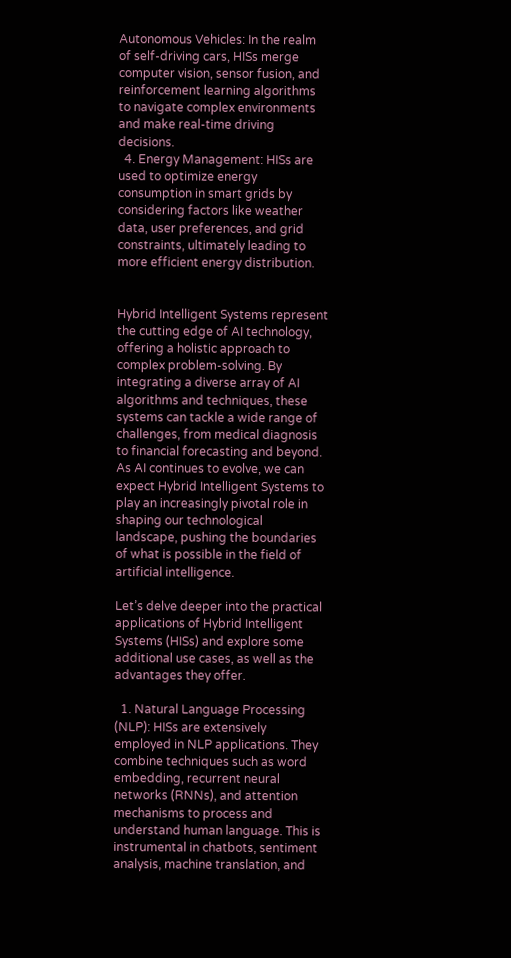Autonomous Vehicles: In the realm of self-driving cars, HISs merge computer vision, sensor fusion, and reinforcement learning algorithms to navigate complex environments and make real-time driving decisions.
  4. Energy Management: HISs are used to optimize energy consumption in smart grids by considering factors like weather data, user preferences, and grid constraints, ultimately leading to more efficient energy distribution.


Hybrid Intelligent Systems represent the cutting edge of AI technology, offering a holistic approach to complex problem-solving. By integrating a diverse array of AI algorithms and techniques, these systems can tackle a wide range of challenges, from medical diagnosis to financial forecasting and beyond. As AI continues to evolve, we can expect Hybrid Intelligent Systems to play an increasingly pivotal role in shaping our technological landscape, pushing the boundaries of what is possible in the field of artificial intelligence.

Let’s delve deeper into the practical applications of Hybrid Intelligent Systems (HISs) and explore some additional use cases, as well as the advantages they offer.

  1. Natural Language Processing (NLP): HISs are extensively employed in NLP applications. They combine techniques such as word embedding, recurrent neural networks (RNNs), and attention mechanisms to process and understand human language. This is instrumental in chatbots, sentiment analysis, machine translation, and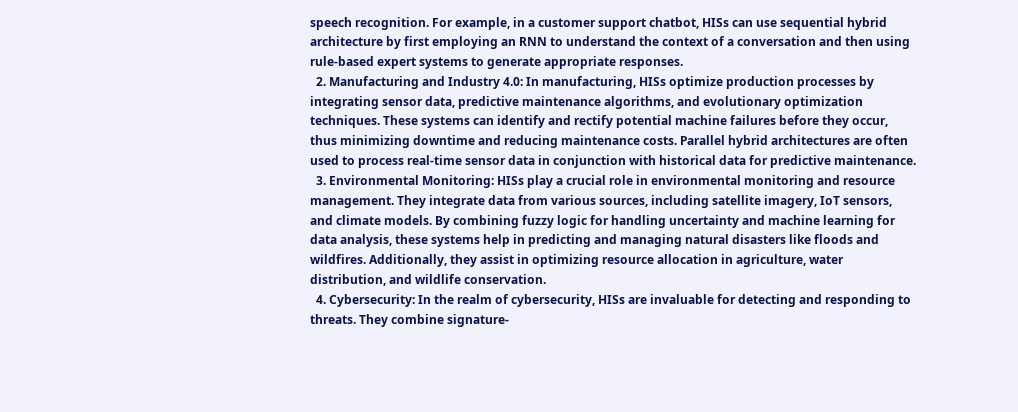speech recognition. For example, in a customer support chatbot, HISs can use sequential hybrid architecture by first employing an RNN to understand the context of a conversation and then using rule-based expert systems to generate appropriate responses.
  2. Manufacturing and Industry 4.0: In manufacturing, HISs optimize production processes by integrating sensor data, predictive maintenance algorithms, and evolutionary optimization techniques. These systems can identify and rectify potential machine failures before they occur, thus minimizing downtime and reducing maintenance costs. Parallel hybrid architectures are often used to process real-time sensor data in conjunction with historical data for predictive maintenance.
  3. Environmental Monitoring: HISs play a crucial role in environmental monitoring and resource management. They integrate data from various sources, including satellite imagery, IoT sensors, and climate models. By combining fuzzy logic for handling uncertainty and machine learning for data analysis, these systems help in predicting and managing natural disasters like floods and wildfires. Additionally, they assist in optimizing resource allocation in agriculture, water distribution, and wildlife conservation.
  4. Cybersecurity: In the realm of cybersecurity, HISs are invaluable for detecting and responding to threats. They combine signature-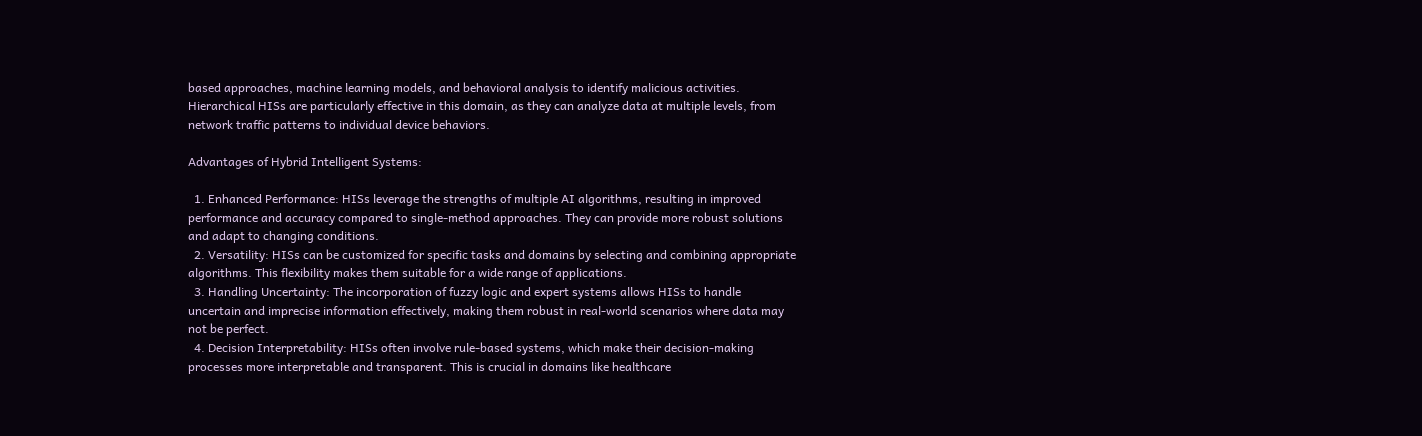based approaches, machine learning models, and behavioral analysis to identify malicious activities. Hierarchical HISs are particularly effective in this domain, as they can analyze data at multiple levels, from network traffic patterns to individual device behaviors.

Advantages of Hybrid Intelligent Systems:

  1. Enhanced Performance: HISs leverage the strengths of multiple AI algorithms, resulting in improved performance and accuracy compared to single-method approaches. They can provide more robust solutions and adapt to changing conditions.
  2. Versatility: HISs can be customized for specific tasks and domains by selecting and combining appropriate algorithms. This flexibility makes them suitable for a wide range of applications.
  3. Handling Uncertainty: The incorporation of fuzzy logic and expert systems allows HISs to handle uncertain and imprecise information effectively, making them robust in real-world scenarios where data may not be perfect.
  4. Decision Interpretability: HISs often involve rule-based systems, which make their decision-making processes more interpretable and transparent. This is crucial in domains like healthcare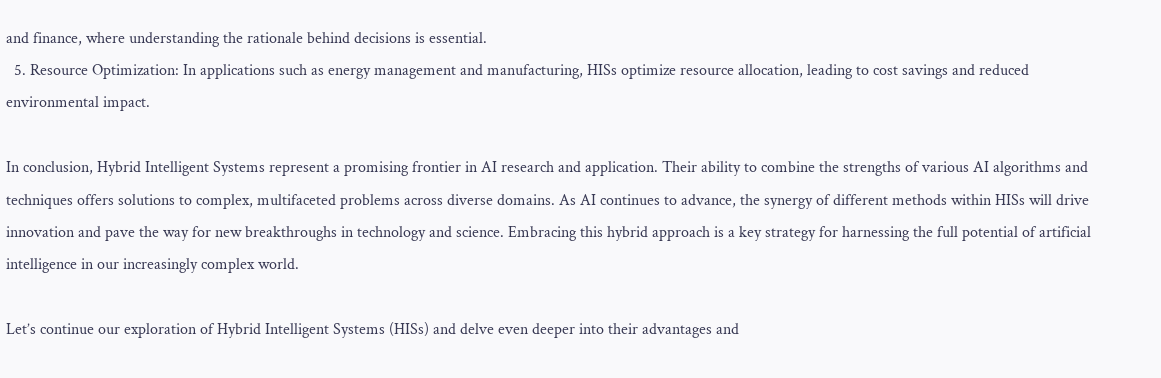and finance, where understanding the rationale behind decisions is essential.
  5. Resource Optimization: In applications such as energy management and manufacturing, HISs optimize resource allocation, leading to cost savings and reduced environmental impact.

In conclusion, Hybrid Intelligent Systems represent a promising frontier in AI research and application. Their ability to combine the strengths of various AI algorithms and techniques offers solutions to complex, multifaceted problems across diverse domains. As AI continues to advance, the synergy of different methods within HISs will drive innovation and pave the way for new breakthroughs in technology and science. Embracing this hybrid approach is a key strategy for harnessing the full potential of artificial intelligence in our increasingly complex world.

Let’s continue our exploration of Hybrid Intelligent Systems (HISs) and delve even deeper into their advantages and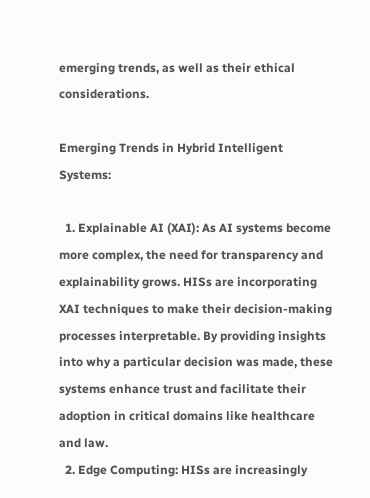emerging trends, as well as their ethical considerations.

Emerging Trends in Hybrid Intelligent Systems:

  1. Explainable AI (XAI): As AI systems become more complex, the need for transparency and explainability grows. HISs are incorporating XAI techniques to make their decision-making processes interpretable. By providing insights into why a particular decision was made, these systems enhance trust and facilitate their adoption in critical domains like healthcare and law.
  2. Edge Computing: HISs are increasingly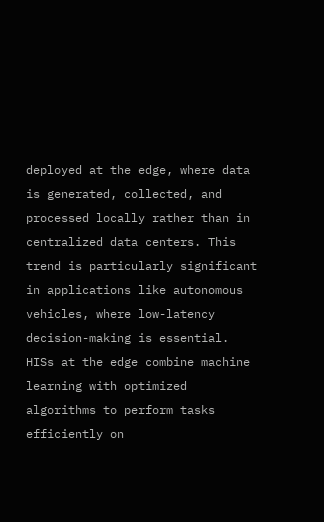deployed at the edge, where data is generated, collected, and processed locally rather than in centralized data centers. This trend is particularly significant in applications like autonomous vehicles, where low-latency decision-making is essential. HISs at the edge combine machine learning with optimized algorithms to perform tasks efficiently on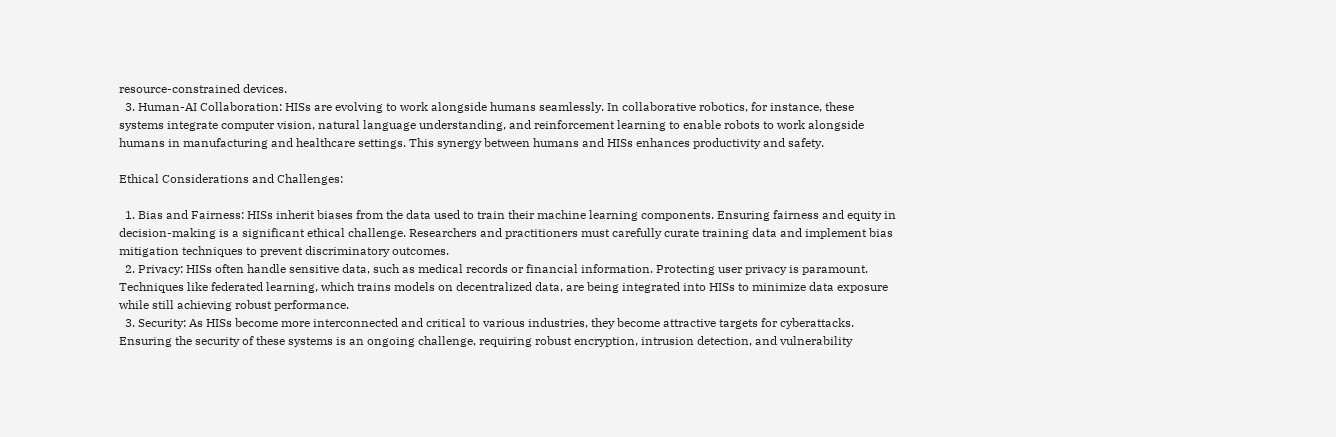resource-constrained devices.
  3. Human-AI Collaboration: HISs are evolving to work alongside humans seamlessly. In collaborative robotics, for instance, these systems integrate computer vision, natural language understanding, and reinforcement learning to enable robots to work alongside humans in manufacturing and healthcare settings. This synergy between humans and HISs enhances productivity and safety.

Ethical Considerations and Challenges:

  1. Bias and Fairness: HISs inherit biases from the data used to train their machine learning components. Ensuring fairness and equity in decision-making is a significant ethical challenge. Researchers and practitioners must carefully curate training data and implement bias mitigation techniques to prevent discriminatory outcomes.
  2. Privacy: HISs often handle sensitive data, such as medical records or financial information. Protecting user privacy is paramount. Techniques like federated learning, which trains models on decentralized data, are being integrated into HISs to minimize data exposure while still achieving robust performance.
  3. Security: As HISs become more interconnected and critical to various industries, they become attractive targets for cyberattacks. Ensuring the security of these systems is an ongoing challenge, requiring robust encryption, intrusion detection, and vulnerability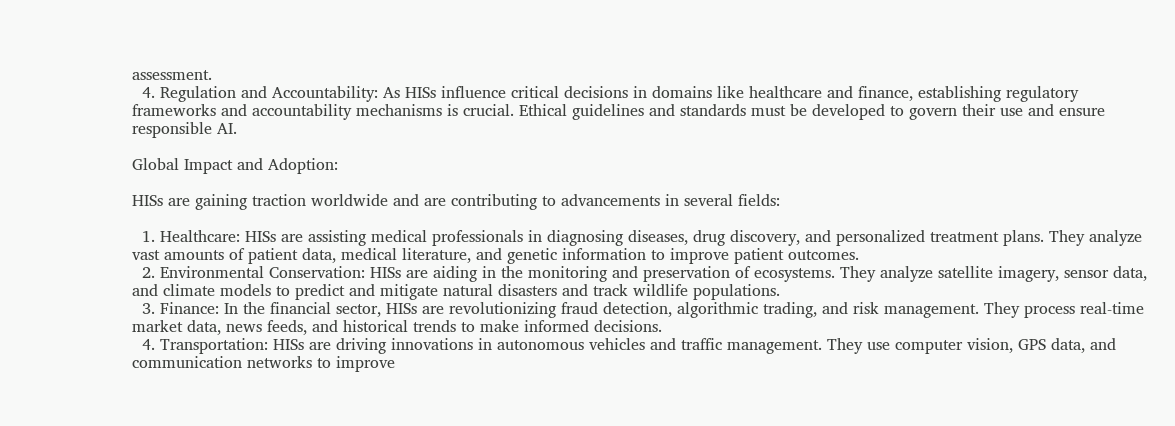assessment.
  4. Regulation and Accountability: As HISs influence critical decisions in domains like healthcare and finance, establishing regulatory frameworks and accountability mechanisms is crucial. Ethical guidelines and standards must be developed to govern their use and ensure responsible AI.

Global Impact and Adoption:

HISs are gaining traction worldwide and are contributing to advancements in several fields:

  1. Healthcare: HISs are assisting medical professionals in diagnosing diseases, drug discovery, and personalized treatment plans. They analyze vast amounts of patient data, medical literature, and genetic information to improve patient outcomes.
  2. Environmental Conservation: HISs are aiding in the monitoring and preservation of ecosystems. They analyze satellite imagery, sensor data, and climate models to predict and mitigate natural disasters and track wildlife populations.
  3. Finance: In the financial sector, HISs are revolutionizing fraud detection, algorithmic trading, and risk management. They process real-time market data, news feeds, and historical trends to make informed decisions.
  4. Transportation: HISs are driving innovations in autonomous vehicles and traffic management. They use computer vision, GPS data, and communication networks to improve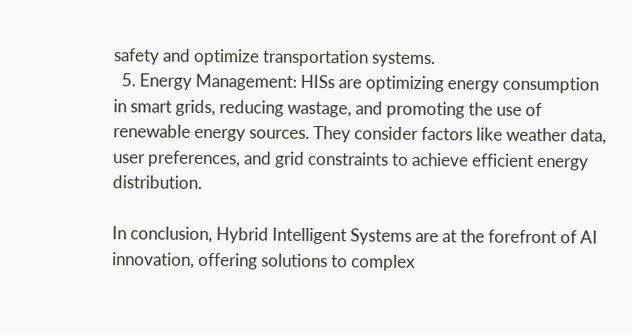safety and optimize transportation systems.
  5. Energy Management: HISs are optimizing energy consumption in smart grids, reducing wastage, and promoting the use of renewable energy sources. They consider factors like weather data, user preferences, and grid constraints to achieve efficient energy distribution.

In conclusion, Hybrid Intelligent Systems are at the forefront of AI innovation, offering solutions to complex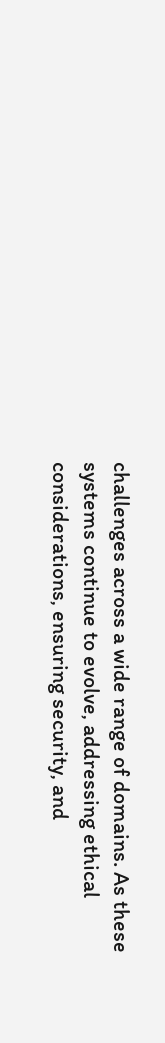challenges across a wide range of domains. As these systems continue to evolve, addressing ethical considerations, ensuring security, and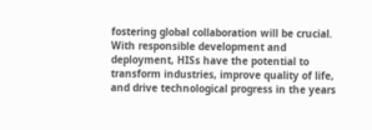fostering global collaboration will be crucial. With responsible development and deployment, HISs have the potential to transform industries, improve quality of life, and drive technological progress in the years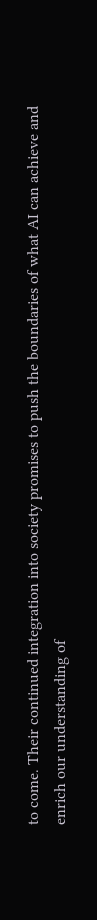to come. Their continued integration into society promises to push the boundaries of what AI can achieve and enrich our understanding of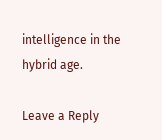intelligence in the hybrid age.

Leave a Reply